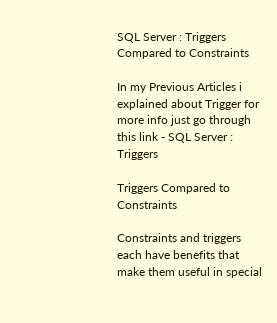SQL Server : Triggers Compared to Constraints

In my Previous Articles i explained about Trigger for more info just go through this link - SQL Server : Triggers

Triggers Compared to Constraints

Constraints and triggers each have benefits that make them useful in special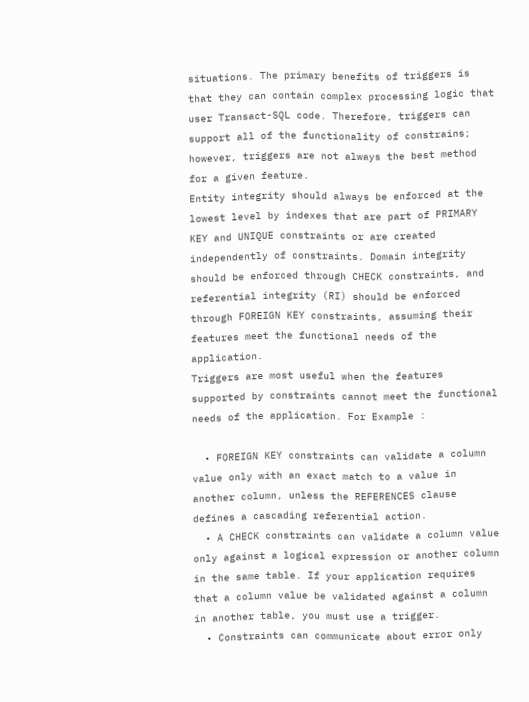situations. The primary benefits of triggers is that they can contain complex processing logic that user Transact-SQL code. Therefore, triggers can support all of the functionality of constrains; however, triggers are not always the best method for a given feature.
Entity integrity should always be enforced at the lowest level by indexes that are part of PRIMARY KEY and UNIQUE constraints or are created independently of constraints. Domain integrity should be enforced through CHECK constraints, and referential integrity (RI) should be enforced through FOREIGN KEY constraints, assuming their features meet the functional needs of the application.
Triggers are most useful when the features supported by constraints cannot meet the functional needs of the application. For Example :

  • FOREIGN KEY constraints can validate a column value only with an exact match to a value in another column, unless the REFERENCES clause defines a cascading referential action.
  • A CHECK constraints can validate a column value only against a logical expression or another column in the same table. If your application requires that a column value be validated against a column in another table, you must use a trigger.
  • Constraints can communicate about error only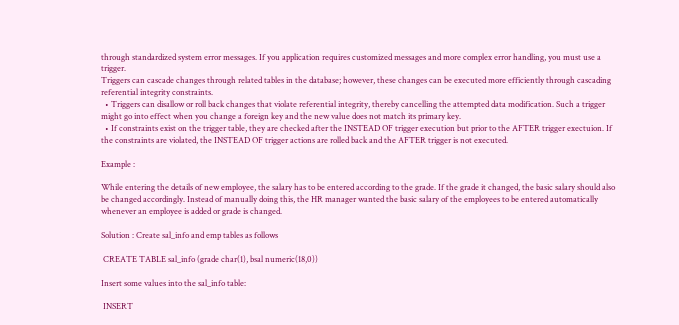through standardized system error messages. If you application requires customized messages and more complex error handling, you must use a trigger.
Triggers can cascade changes through related tables in the database; however, these changes can be executed more efficiently through cascading referential integrity constraints.
  • Triggers can disallow or roll back changes that violate referential integrity, thereby cancelling the attempted data modification. Such a trigger might go into effect when you change a foreign key and the new value does not match its primary key.
  • If constraints exist on the trigger table, they are checked after the INSTEAD OF trigger execution but prior to the AFTER trigger exectuion. If the constraints are violated, the INSTEAD OF trigger actions are rolled back and the AFTER trigger is not executed.

Example :

While entering the details of new employee, the salary has to be entered according to the grade. If the grade it changed, the basic salary should also be changed accordingly. Instead of manually doing this, the HR manager wanted the basic salary of the employees to be entered automatically whenever an employee is added or grade is changed.

Solution : Create sal_info and emp tables as follows

 CREATE TABLE sal_info (grade char(1), bsal numeric(18,0))

Insert some values into the sal_info table:

 INSERT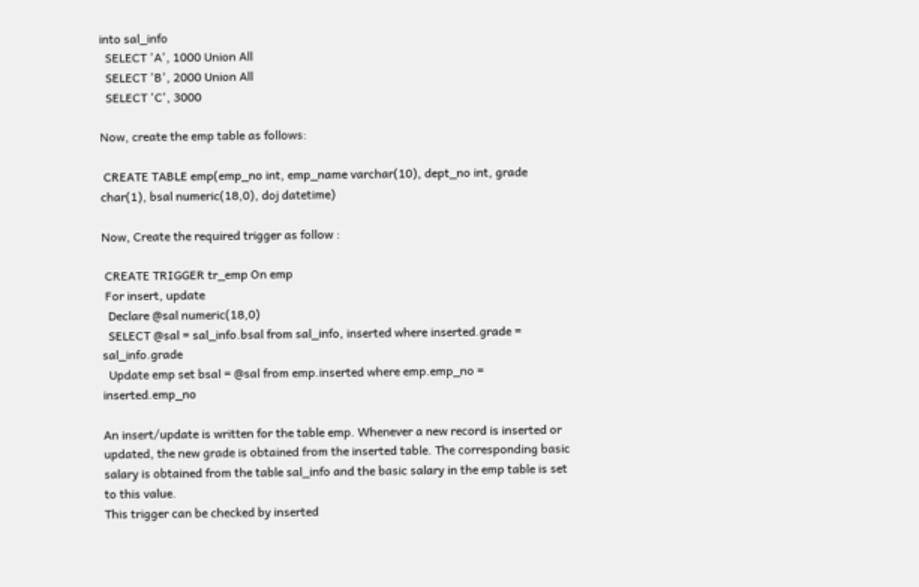into sal_info
  SELECT 'A', 1000 Union All
  SELECT 'B', 2000 Union All
  SELECT 'C', 3000

Now, create the emp table as follows:

 CREATE TABLE emp(emp_no int, emp_name varchar(10), dept_no int, grade char(1), bsal numeric(18,0), doj datetime)

Now, Create the required trigger as follow :

 CREATE TRIGGER tr_emp On emp
 For insert, update
  Declare @sal numeric(18,0)
  SELECT @sal = sal_info.bsal from sal_info, inserted where inserted.grade = sal_info.grade
  Update emp set bsal = @sal from emp.inserted where emp.emp_no = inserted.emp_no

An insert/update is written for the table emp. Whenever a new record is inserted or updated, the new grade is obtained from the inserted table. The corresponding basic salary is obtained from the table sal_info and the basic salary in the emp table is set to this value.
This trigger can be checked by inserted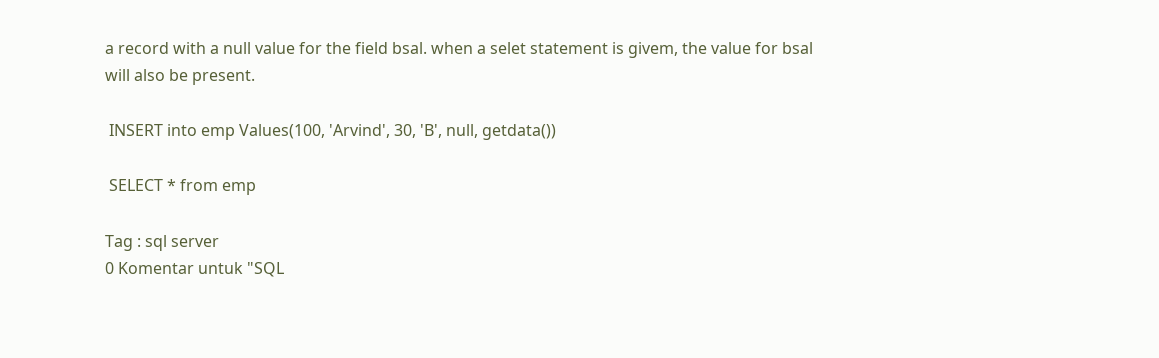a record with a null value for the field bsal. when a selet statement is givem, the value for bsal will also be present.

 INSERT into emp Values(100, 'Arvind', 30, 'B', null, getdata())

 SELECT * from emp

Tag : sql server
0 Komentar untuk "SQL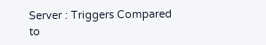Server : Triggers Compared to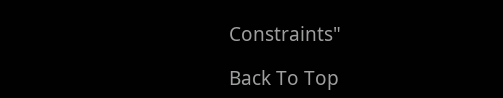Constraints"

Back To Top